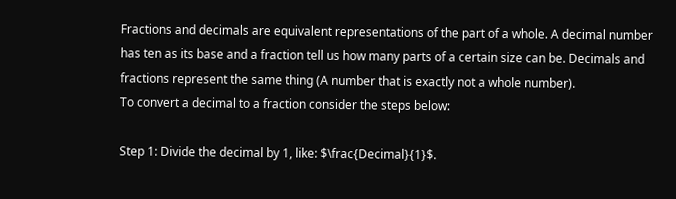Fractions and decimals are equivalent representations of the part of a whole. A decimal number has ten as its base and a fraction tell us how many parts of a certain size can be. Decimals and fractions represent the same thing (A number that is exactly not a whole number).
To convert a decimal to a fraction consider the steps below:

Step 1: Divide the decimal by 1, like: $\frac{Decimal}{1}$.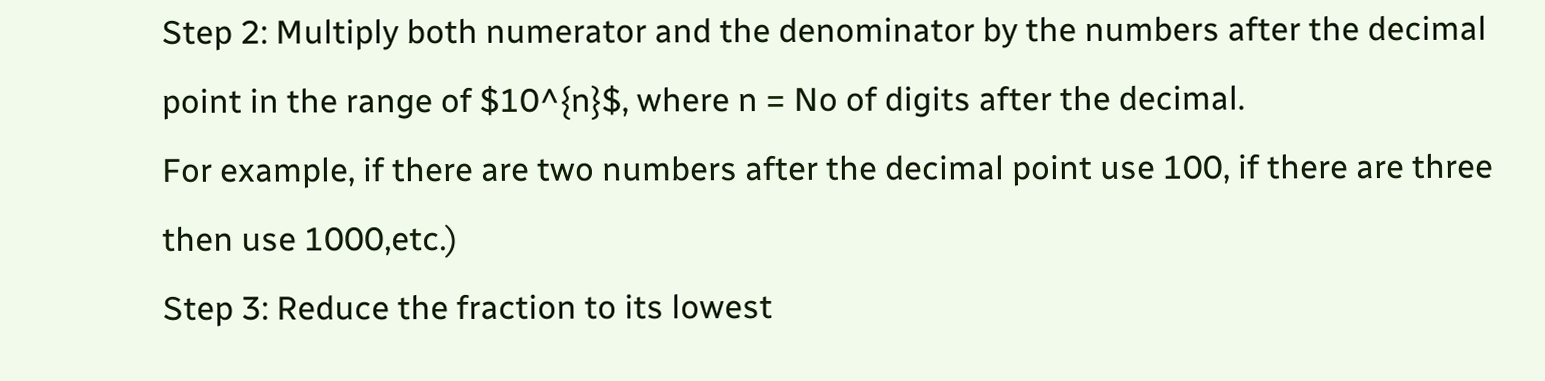Step 2: Multiply both numerator and the denominator by the numbers after the decimal point in the range of $10^{n}$, where n = No of digits after the decimal.
For example, if there are two numbers after the decimal point use 100, if there are three then use 1000,etc.)
Step 3: Reduce the fraction to its lowest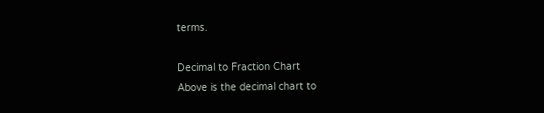terms.

Decimal to Fraction Chart
Above is the decimal chart to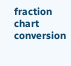fraction chart conversion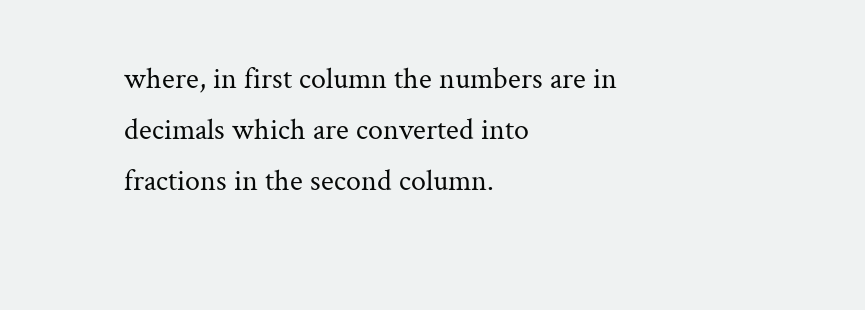where, in first column the numbers are in decimals which are converted into fractions in the second column.